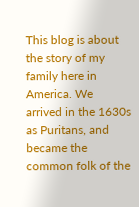This blog is about the story of my family here in America. We arrived in the 1630s as Puritans, and became the common folk of the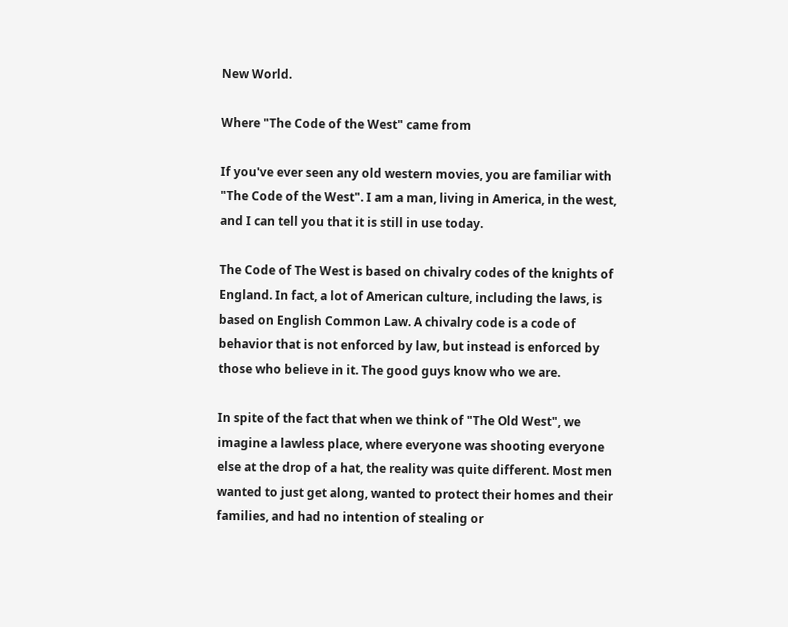New World.

Where "The Code of the West" came from

If you've ever seen any old western movies, you are familiar with "The Code of the West". I am a man, living in America, in the west, and I can tell you that it is still in use today.

The Code of The West is based on chivalry codes of the knights of England. In fact, a lot of American culture, including the laws, is based on English Common Law. A chivalry code is a code of behavior that is not enforced by law, but instead is enforced by those who believe in it. The good guys know who we are.

In spite of the fact that when we think of "The Old West", we imagine a lawless place, where everyone was shooting everyone else at the drop of a hat, the reality was quite different. Most men wanted to just get along, wanted to protect their homes and their families, and had no intention of stealing or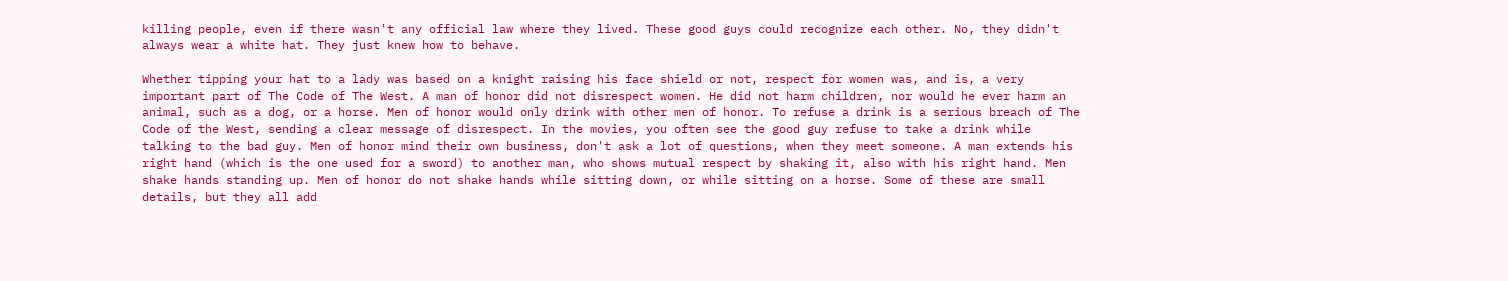killing people, even if there wasn't any official law where they lived. These good guys could recognize each other. No, they didn't always wear a white hat. They just knew how to behave.

Whether tipping your hat to a lady was based on a knight raising his face shield or not, respect for women was, and is, a very important part of The Code of The West. A man of honor did not disrespect women. He did not harm children, nor would he ever harm an animal, such as a dog, or a horse. Men of honor would only drink with other men of honor. To refuse a drink is a serious breach of The Code of the West, sending a clear message of disrespect. In the movies, you often see the good guy refuse to take a drink while talking to the bad guy. Men of honor mind their own business, don't ask a lot of questions, when they meet someone. A man extends his right hand (which is the one used for a sword) to another man, who shows mutual respect by shaking it, also with his right hand. Men shake hands standing up. Men of honor do not shake hands while sitting down, or while sitting on a horse. Some of these are small details, but they all add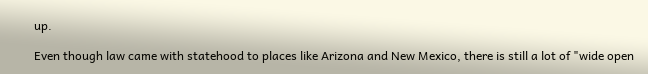up.

Even though law came with statehood to places like Arizona and New Mexico, there is still a lot of "wide open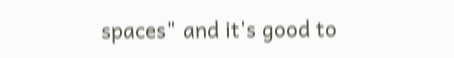spaces" and it's good to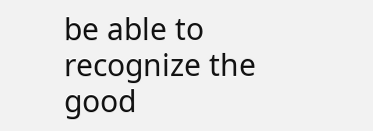be able to recognize the good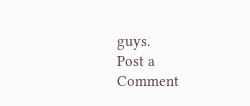guys.
Post a Comment